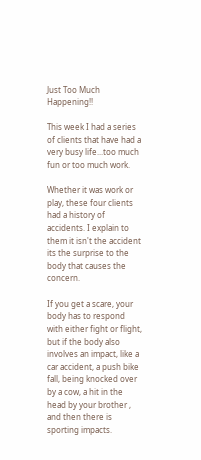Just Too Much Happening!!

This week I had a series of clients that have had a very busy life...too much fun or too much work.

Whether it was work or play, these four clients had a history of accidents. I explain to them it isn't the accident its the surprise to the body that causes the concern.

If you get a scare, your body has to respond with either fight or flight, but if the body also involves an impact, like a car accident, a push bike fall, being knocked over by a cow, a hit in the head by your brother , and then there is sporting impacts.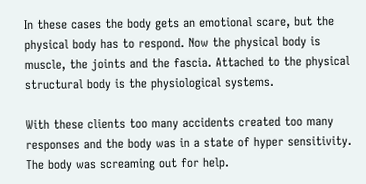In these cases the body gets an emotional scare, but the physical body has to respond. Now the physical body is muscle, the joints and the fascia. Attached to the physical structural body is the physiological systems.

With these clients too many accidents created too many responses and the body was in a state of hyper sensitivity. The body was screaming out for help.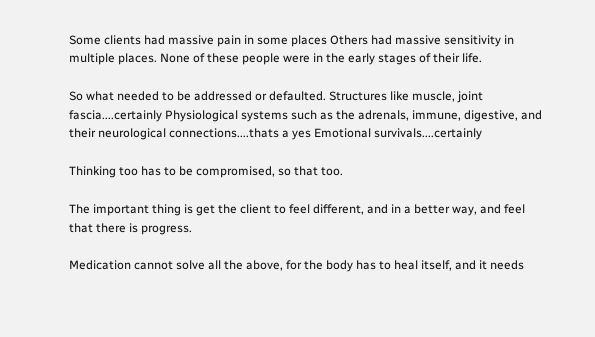Some clients had massive pain in some places Others had massive sensitivity in multiple places. None of these people were in the early stages of their life.

So what needed to be addressed or defaulted. Structures like muscle, joint fascia....certainly Physiological systems such as the adrenals, immune, digestive, and their neurological connections....thats a yes Emotional survivals....certainly

Thinking too has to be compromised, so that too.

The important thing is get the client to feel different, and in a better way, and feel that there is progress.

Medication cannot solve all the above, for the body has to heal itself, and it needs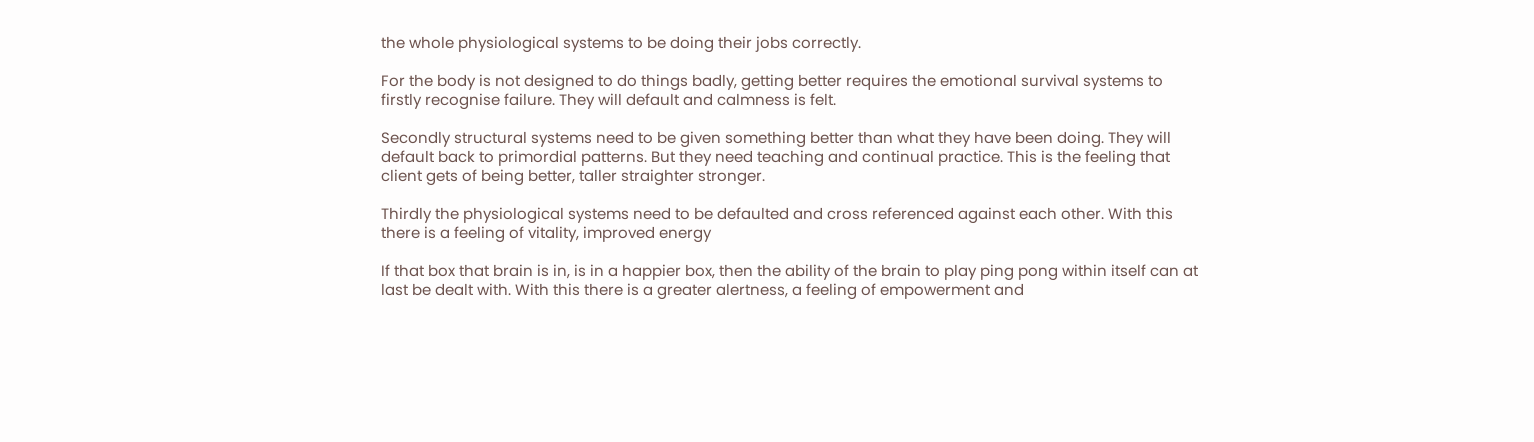the whole physiological systems to be doing their jobs correctly.

For the body is not designed to do things badly, getting better requires the emotional survival systems to firstly recognise failure. They will default and calmness is felt.

Secondly structural systems need to be given something better than what they have been doing. They will default back to primordial patterns. But they need teaching and continual practice. This is the feeling that client gets of being better, taller straighter stronger.

Thirdly the physiological systems need to be defaulted and cross referenced against each other. With this there is a feeling of vitality, improved energy

If that box that brain is in, is in a happier box, then the ability of the brain to play ping pong within itself can at last be dealt with. With this there is a greater alertness, a feeling of empowerment and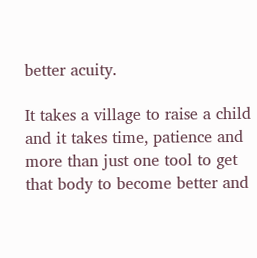better acuity.

It takes a village to raise a child and it takes time, patience and more than just one tool to get that body to become better and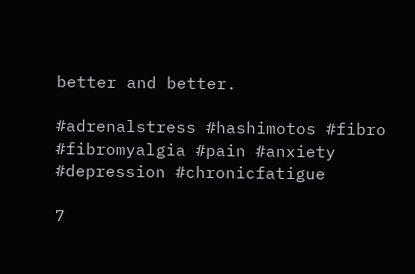better and better.

#adrenalstress #hashimotos #fibro #fibromyalgia #pain #anxiety #depression #chronicfatigue

7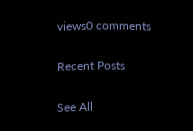views0 comments

Recent Posts

See All